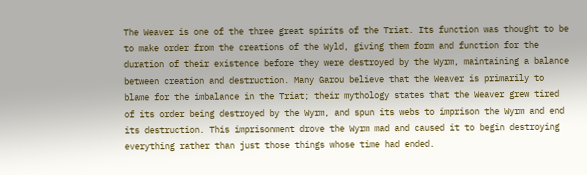The Weaver is one of the three great spirits of the Triat. Its function was thought to be to make order from the creations of the Wyld, giving them form and function for the duration of their existence before they were destroyed by the Wyrm, maintaining a balance between creation and destruction. Many Garou believe that the Weaver is primarily to blame for the imbalance in the Triat; their mythology states that the Weaver grew tired of its order being destroyed by the Wyrm, and spun its webs to imprison the Wyrm and end its destruction. This imprisonment drove the Wyrm mad and caused it to begin destroying everything rather than just those things whose time had ended.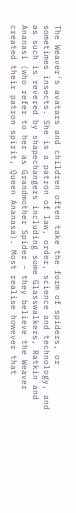The Weaver's avatars and children often take the form of spiders, or sometimes insects. She is a patron of law, order, science and technology, and as such is revered by shapechangers including some Glasswalkers, Ratkin and Ananasi (who refer to her as Grandmother Spider - they believe the Weaver created their patron spirit, Queen Ananasa). Most realise however that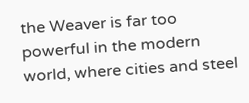the Weaver is far too powerful in the modern world, where cities and steel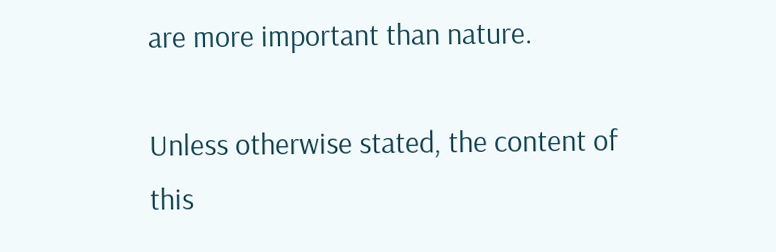are more important than nature.

Unless otherwise stated, the content of this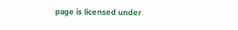page is licensed under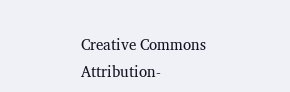Creative Commons Attribution-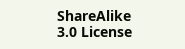ShareAlike 3.0 License